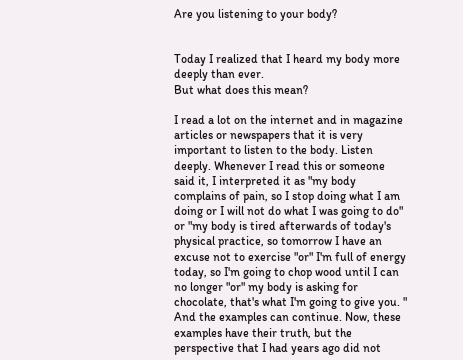Are you listening to your body?


Today I realized that I heard my body more deeply than ever.
But what does this mean?

I read a lot on the internet and in magazine articles or newspapers that it is very important to listen to the body. Listen deeply. Whenever I read this or someone said it, I interpreted it as "my body complains of pain, so I stop doing what I am doing or I will not do what I was going to do" or "my body is tired afterwards of today's physical practice, so tomorrow I have an excuse not to exercise "or" I'm full of energy today, so I'm going to chop wood until I can no longer "or" my body is asking for chocolate, that's what I'm going to give you. " And the examples can continue. Now, these examples have their truth, but the perspective that I had years ago did not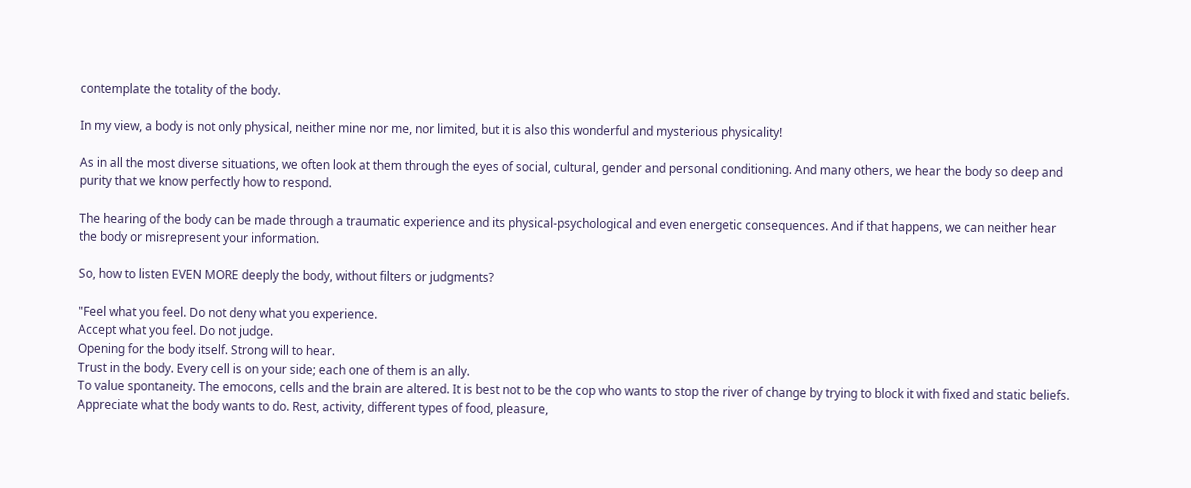contemplate the totality of the body.

In my view, a body is not only physical, neither mine nor me, nor limited, but it is also this wonderful and mysterious physicality!

As in all the most diverse situations, we often look at them through the eyes of social, cultural, gender and personal conditioning. And many others, we hear the body so deep and purity that we know perfectly how to respond.

The hearing of the body can be made through a traumatic experience and its physical-psychological and even energetic consequences. And if that happens, we can neither hear the body or misrepresent your information.

So, how to listen EVEN MORE deeply the body, without filters or judgments?

"Feel what you feel. Do not deny what you experience.
Accept what you feel. Do not judge.
Opening for the body itself. Strong will to hear.
Trust in the body. Every cell is on your side; each one of them is an ally.
To value spontaneity. The emocons, cells and the brain are altered. It is best not to be the cop who wants to stop the river of change by trying to block it with fixed and static beliefs.
Appreciate what the body wants to do. Rest, activity, different types of food, pleasure,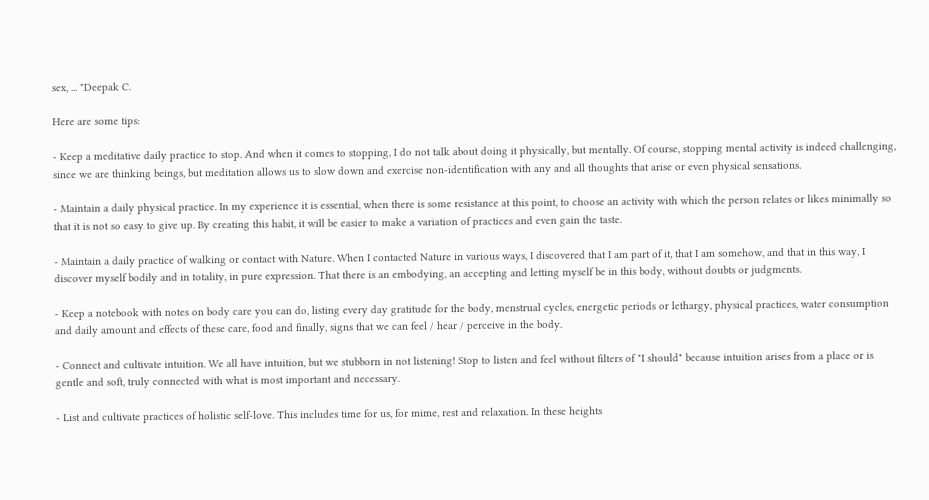sex, ... "Deepak C.

Here are some tips:

- Keep a meditative daily practice to stop. And when it comes to stopping, I do not talk about doing it physically, but mentally. Of course, stopping mental activity is indeed challenging, since we are thinking beings, but meditation allows us to slow down and exercise non-identification with any and all thoughts that arise or even physical sensations.

- Maintain a daily physical practice. In my experience it is essential, when there is some resistance at this point, to choose an activity with which the person relates or likes minimally so that it is not so easy to give up. By creating this habit, it will be easier to make a variation of practices and even gain the taste.

- Maintain a daily practice of walking or contact with Nature. When I contacted Nature in various ways, I discovered that I am part of it, that I am somehow, and that in this way, I discover myself bodily and in totality, in pure expression. That there is an embodying, an accepting and letting myself be in this body, without doubts or judgments.

- Keep a notebook with notes on body care you can do, listing every day gratitude for the body, menstrual cycles, energetic periods or lethargy, physical practices, water consumption and daily amount and effects of these care, food and finally, signs that we can feel / hear / perceive in the body.

- Connect and cultivate intuition. We all have intuition, but we stubborn in not listening! Stop to listen and feel without filters of "I should" because intuition arises from a place or is gentle and soft, truly connected with what is most important and necessary.

- List and cultivate practices of holistic self-love. This includes time for us, for mime, rest and relaxation. In these heights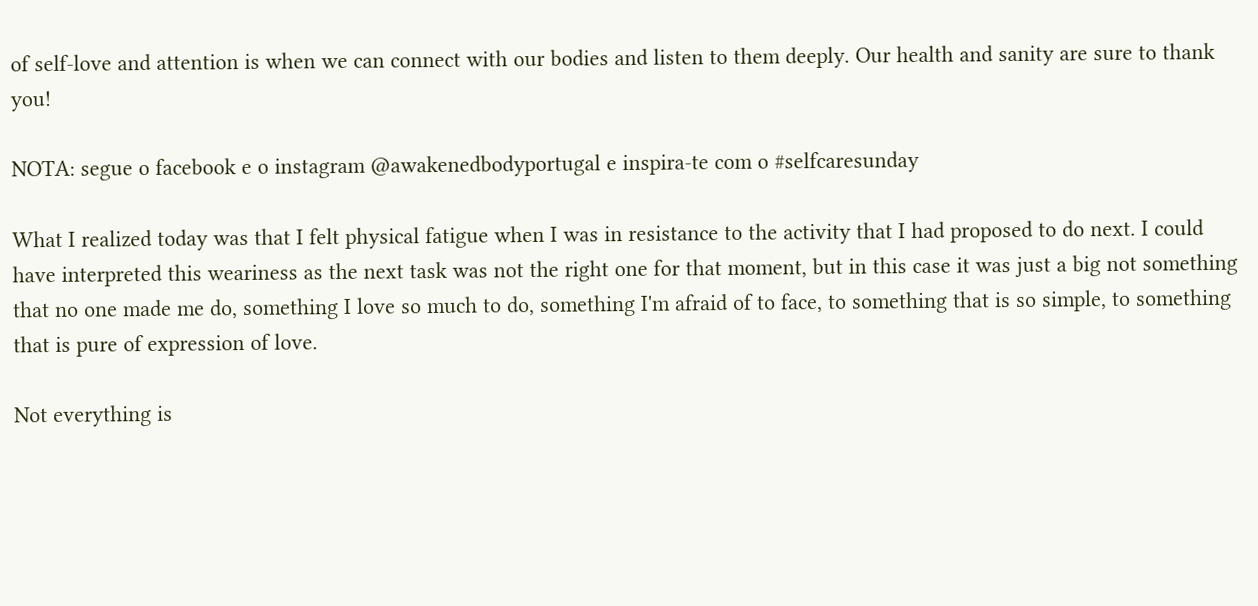of self-love and attention is when we can connect with our bodies and listen to them deeply. Our health and sanity are sure to thank you!

NOTA: segue o facebook e o instagram @awakenedbodyportugal e inspira-te com o #selfcaresunday

What I realized today was that I felt physical fatigue when I was in resistance to the activity that I had proposed to do next. I could have interpreted this weariness as the next task was not the right one for that moment, but in this case it was just a big not something that no one made me do, something I love so much to do, something I'm afraid of to face, to something that is so simple, to something that is pure of expression of love.

Not everything is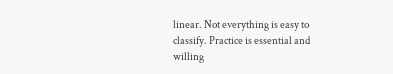linear. Not everything is easy to classify. Practice is essential and willing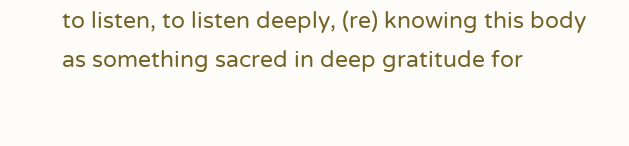to listen, to listen deeply, (re) knowing this body as something sacred in deep gratitude for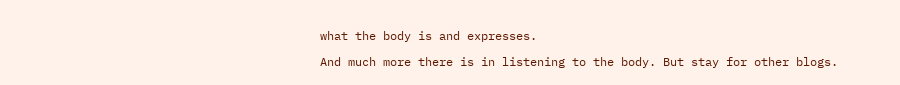what the body is and expresses.

And much more there is in listening to the body. But stay for other blogs.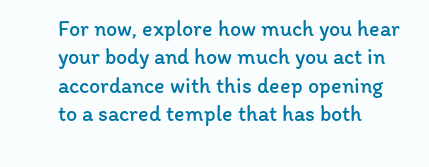For now, explore how much you hear your body and how much you act in accordance with this deep opening to a sacred temple that has both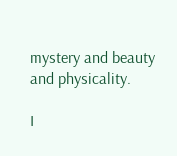mystery and beauty and physicality.

I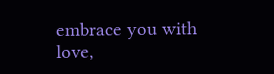embrace you with love,